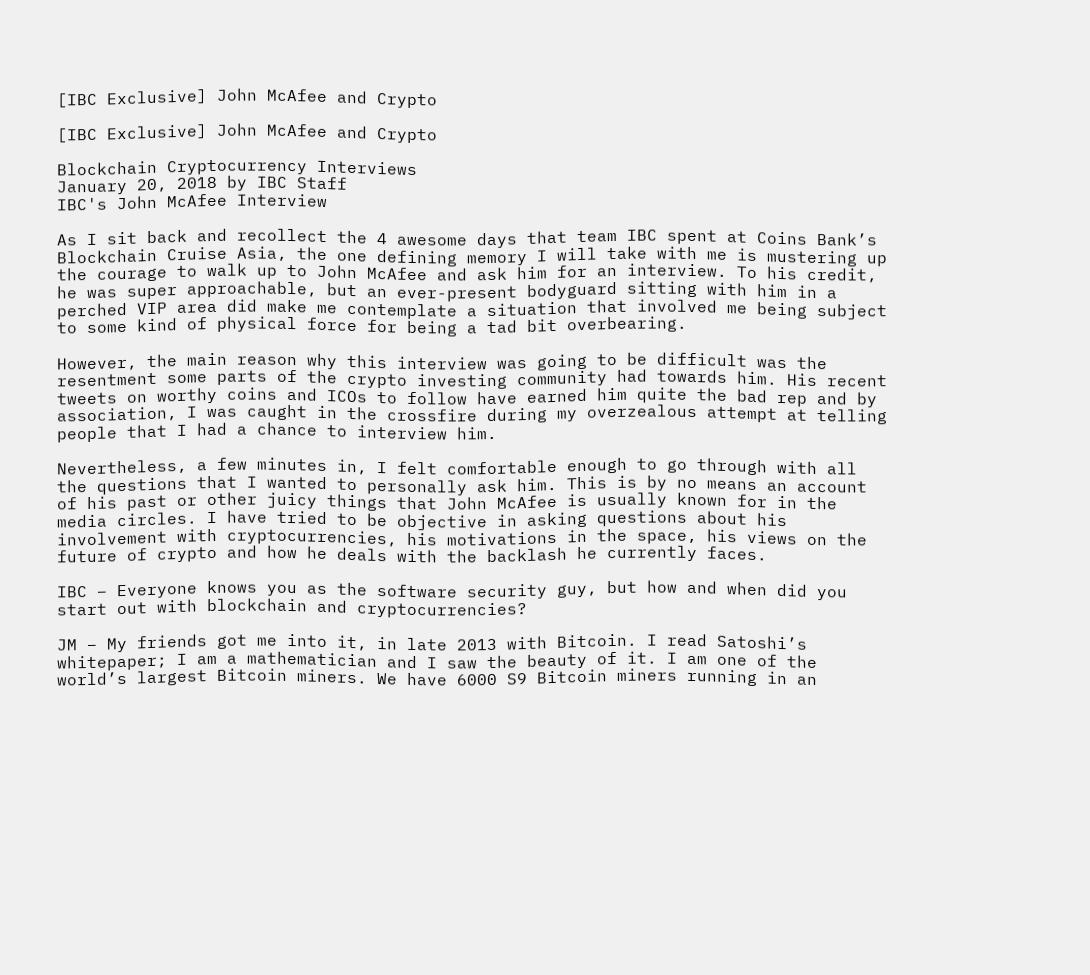[IBC Exclusive] John McAfee and Crypto

[IBC Exclusive] John McAfee and Crypto

Blockchain Cryptocurrency Interviews
January 20, 2018 by IBC Staff
IBC's John McAfee Interview

As I sit back and recollect the 4 awesome days that team IBC spent at Coins Bank’s Blockchain Cruise Asia, the one defining memory I will take with me is mustering up the courage to walk up to John McAfee and ask him for an interview. To his credit, he was super approachable, but an ever-present bodyguard sitting with him in a perched VIP area did make me contemplate a situation that involved me being subject to some kind of physical force for being a tad bit overbearing.

However, the main reason why this interview was going to be difficult was the resentment some parts of the crypto investing community had towards him. His recent tweets on worthy coins and ICOs to follow have earned him quite the bad rep and by association, I was caught in the crossfire during my overzealous attempt at telling people that I had a chance to interview him.

Nevertheless, a few minutes in, I felt comfortable enough to go through with all the questions that I wanted to personally ask him. This is by no means an account of his past or other juicy things that John McAfee is usually known for in the media circles. I have tried to be objective in asking questions about his involvement with cryptocurrencies, his motivations in the space, his views on the future of crypto and how he deals with the backlash he currently faces.

IBC – Everyone knows you as the software security guy, but how and when did you start out with blockchain and cryptocurrencies?

JM – My friends got me into it, in late 2013 with Bitcoin. I read Satoshi’s whitepaper; I am a mathematician and I saw the beauty of it. I am one of the world’s largest Bitcoin miners. We have 6000 S9 Bitcoin miners running in an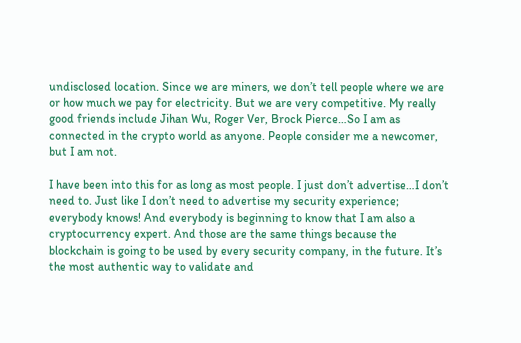undisclosed location. Since we are miners, we don’t tell people where we are or how much we pay for electricity. But we are very competitive. My really good friends include Jihan Wu, Roger Ver, Brock Pierce…So I am as connected in the crypto world as anyone. People consider me a newcomer, but I am not.

I have been into this for as long as most people. I just don’t advertise…I don’t need to. Just like I don’t need to advertise my security experience; everybody knows! And everybody is beginning to know that I am also a cryptocurrency expert. And those are the same things because the blockchain is going to be used by every security company, in the future. It’s the most authentic way to validate and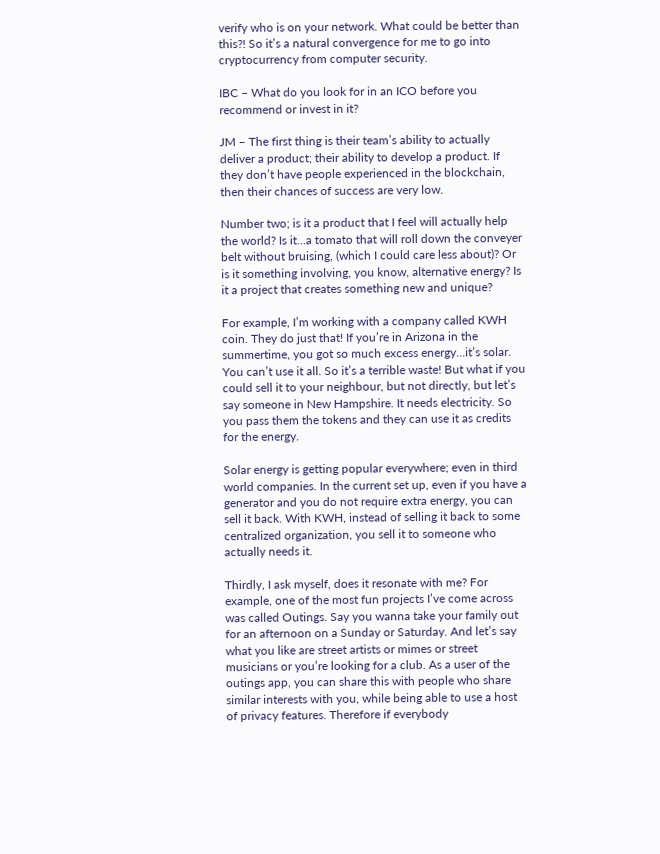verify who is on your network. What could be better than this?! So it’s a natural convergence for me to go into cryptocurrency from computer security.

IBC – What do you look for in an ICO before you recommend or invest in it?

JM – The first thing is their team’s ability to actually deliver a product; their ability to develop a product. If they don’t have people experienced in the blockchain, then their chances of success are very low.

Number two; is it a product that I feel will actually help the world? Is it…a tomato that will roll down the conveyer belt without bruising, (which I could care less about)? Or is it something involving, you know, alternative energy? Is it a project that creates something new and unique?

For example, I’m working with a company called KWH coin. They do just that! If you’re in Arizona in the summertime, you got so much excess energy…it’s solar. You can’t use it all. So it’s a terrible waste! But what if you could sell it to your neighbour, but not directly, but let’s say someone in New Hampshire. It needs electricity. So you pass them the tokens and they can use it as credits for the energy.

Solar energy is getting popular everywhere; even in third world companies. In the current set up, even if you have a generator and you do not require extra energy, you can sell it back. With KWH, instead of selling it back to some centralized organization, you sell it to someone who actually needs it.

Thirdly, I ask myself, does it resonate with me? For example, one of the most fun projects I’ve come across was called Outings. Say you wanna take your family out for an afternoon on a Sunday or Saturday. And let’s say what you like are street artists or mimes or street musicians or you’re looking for a club. As a user of the outings app, you can share this with people who share similar interests with you, while being able to use a host of privacy features. Therefore if everybody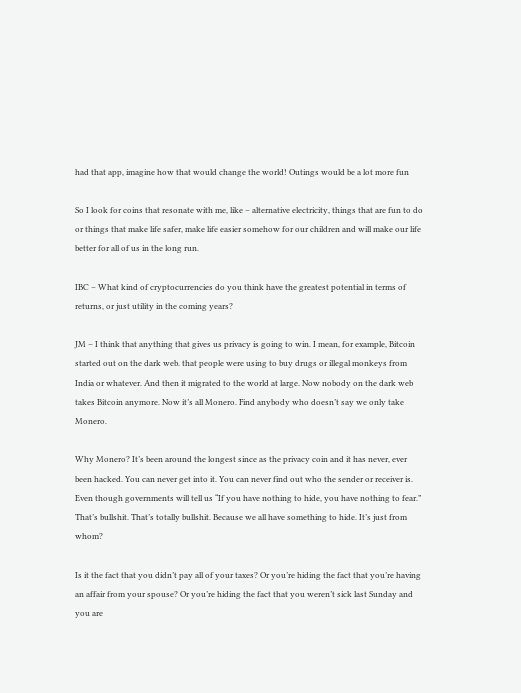had that app, imagine how that would change the world! Outings would be a lot more fun

So I look for coins that resonate with me, like – alternative electricity, things that are fun to do or things that make life safer, make life easier somehow for our children and will make our life better for all of us in the long run.

IBC – What kind of cryptocurrencies do you think have the greatest potential in terms of returns, or just utility in the coming years?

JM – I think that anything that gives us privacy is going to win. I mean, for example, Bitcoin started out on the dark web. that people were using to buy drugs or illegal monkeys from India or whatever. And then it migrated to the world at large. Now nobody on the dark web takes Bitcoin anymore. Now it’s all Monero. Find anybody who doesn’t say we only take Monero.

Why Monero? It’s been around the longest since as the privacy coin and it has never, ever been hacked. You can never get into it. You can never find out who the sender or receiver is. Even though governments will tell us “If you have nothing to hide, you have nothing to fear.” That’s bullshit. That’s totally bullshit. Because we all have something to hide. It’s just from whom?

Is it the fact that you didn’t pay all of your taxes? Or you’re hiding the fact that you’re having an affair from your spouse? Or you’re hiding the fact that you weren’t sick last Sunday and you are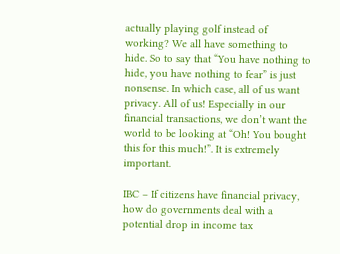actually playing golf instead of working? We all have something to hide. So to say that “You have nothing to hide, you have nothing to fear” is just nonsense. In which case, all of us want privacy. All of us! Especially in our financial transactions, we don’t want the world to be looking at “Oh! You bought this for this much!”. It is extremely important.

IBC – If citizens have financial privacy, how do governments deal with a potential drop in income tax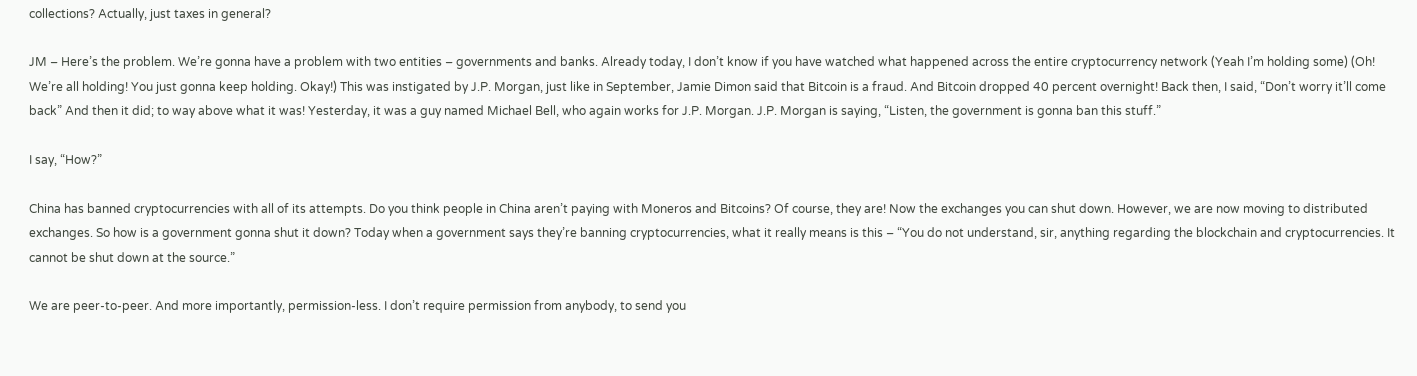collections? Actually, just taxes in general?

JM – Here’s the problem. We’re gonna have a problem with two entities – governments and banks. Already today, I don’t know if you have watched what happened across the entire cryptocurrency network (Yeah I’m holding some) (Oh! We’re all holding! You just gonna keep holding. Okay!) This was instigated by J.P. Morgan, just like in September, Jamie Dimon said that Bitcoin is a fraud. And Bitcoin dropped 40 percent overnight! Back then, I said, “Don’t worry it’ll come back” And then it did; to way above what it was! Yesterday, it was a guy named Michael Bell, who again works for J.P. Morgan. J.P. Morgan is saying, “Listen, the government is gonna ban this stuff.”

I say, “How?”

China has banned cryptocurrencies with all of its attempts. Do you think people in China aren’t paying with Moneros and Bitcoins? Of course, they are! Now the exchanges you can shut down. However, we are now moving to distributed exchanges. So how is a government gonna shut it down? Today when a government says they’re banning cryptocurrencies, what it really means is this – “You do not understand, sir, anything regarding the blockchain and cryptocurrencies. It cannot be shut down at the source.”

We are peer-to-peer. And more importantly, permission-less. I don’t require permission from anybody, to send you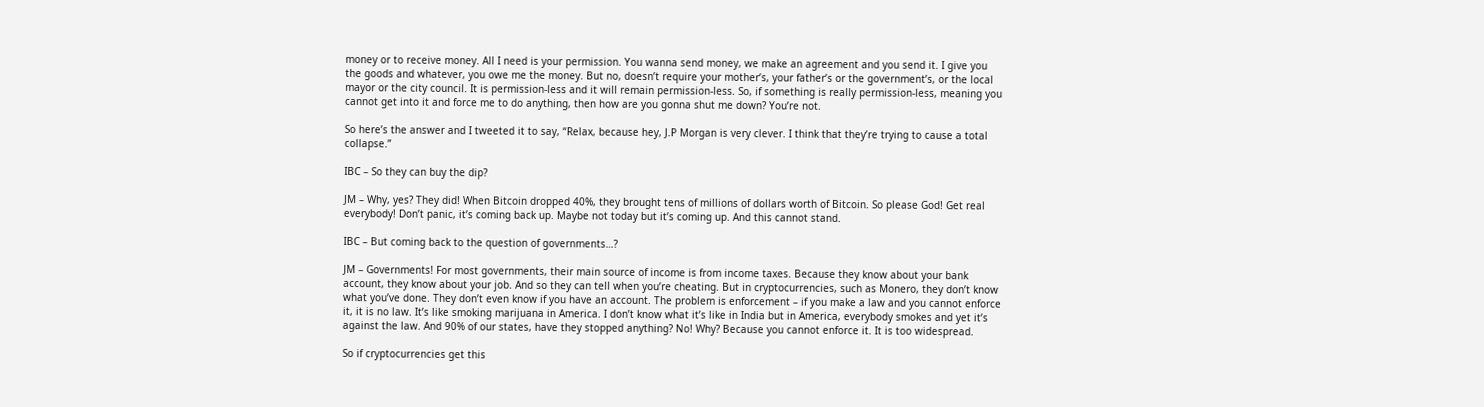money or to receive money. All I need is your permission. You wanna send money, we make an agreement and you send it. I give you the goods and whatever, you owe me the money. But no, doesn’t require your mother’s, your father’s or the government’s, or the local mayor or the city council. It is permission-less and it will remain permission-less. So, if something is really permission-less, meaning you cannot get into it and force me to do anything, then how are you gonna shut me down? You’re not.

So here’s the answer and I tweeted it to say, “Relax, because hey, J.P Morgan is very clever. I think that they’re trying to cause a total collapse.”

IBC – So they can buy the dip?

JM – Why, yes? They did! When Bitcoin dropped 40%, they brought tens of millions of dollars worth of Bitcoin. So please God! Get real everybody! Don’t panic, it’s coming back up. Maybe not today but it’s coming up. And this cannot stand.

IBC – But coming back to the question of governments…?

JM – Governments! For most governments, their main source of income is from income taxes. Because they know about your bank account, they know about your job. And so they can tell when you’re cheating. But in cryptocurrencies, such as Monero, they don’t know what you’ve done. They don’t even know if you have an account. The problem is enforcement – if you make a law and you cannot enforce it, it is no law. It’s like smoking marijuana in America. I don’t know what it’s like in India but in America, everybody smokes and yet it’s against the law. And 90% of our states, have they stopped anything? No! Why? Because you cannot enforce it. It is too widespread.

So if cryptocurrencies get this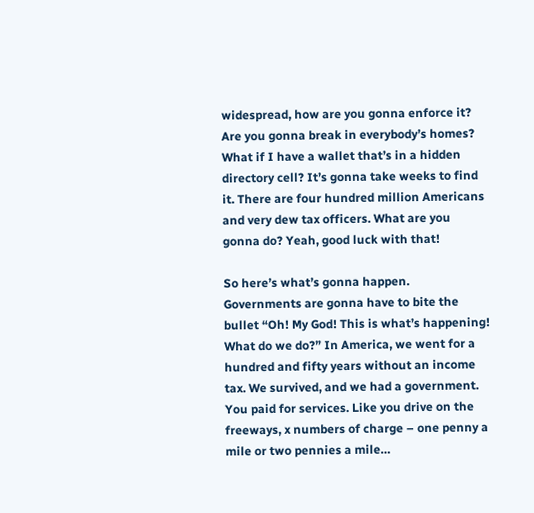widespread, how are you gonna enforce it? Are you gonna break in everybody’s homes? What if I have a wallet that’s in a hidden directory cell? It’s gonna take weeks to find it. There are four hundred million Americans and very dew tax officers. What are you gonna do? Yeah, good luck with that!

So here’s what’s gonna happen. Governments are gonna have to bite the bullet “Oh! My God! This is what’s happening! What do we do?” In America, we went for a hundred and fifty years without an income tax. We survived, and we had a government. You paid for services. Like you drive on the freeways, x numbers of charge – one penny a mile or two pennies a mile…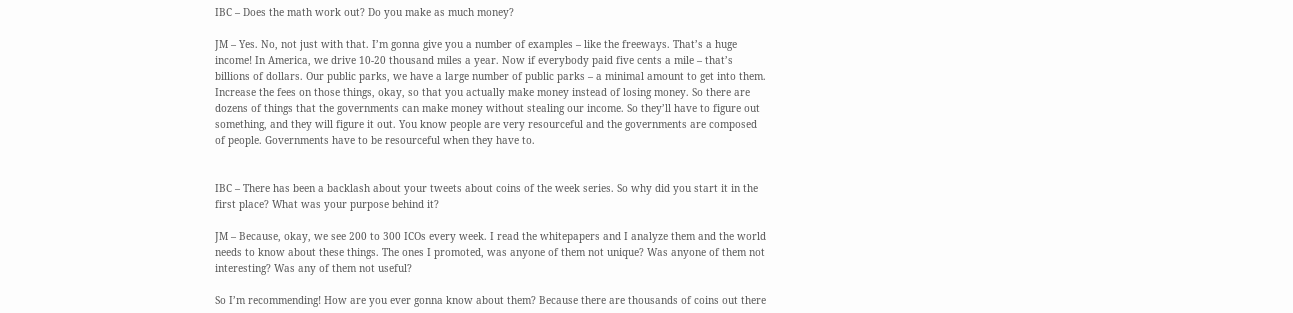IBC – Does the math work out? Do you make as much money?

JM – Yes. No, not just with that. I’m gonna give you a number of examples – like the freeways. That’s a huge income! In America, we drive 10-20 thousand miles a year. Now if everybody paid five cents a mile – that’s  billions of dollars. Our public parks, we have a large number of public parks – a minimal amount to get into them. Increase the fees on those things, okay, so that you actually make money instead of losing money. So there are dozens of things that the governments can make money without stealing our income. So they’ll have to figure out something, and they will figure it out. You know people are very resourceful and the governments are composed of people. Governments have to be resourceful when they have to.


IBC – There has been a backlash about your tweets about coins of the week series. So why did you start it in the first place? What was your purpose behind it?

JM – Because, okay, we see 200 to 300 ICOs every week. I read the whitepapers and I analyze them and the world needs to know about these things. The ones I promoted, was anyone of them not unique? Was anyone of them not interesting? Was any of them not useful?

So I’m recommending! How are you ever gonna know about them? Because there are thousands of coins out there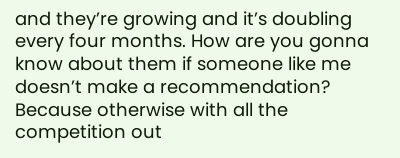and they’re growing and it’s doubling every four months. How are you gonna know about them if someone like me doesn’t make a recommendation? Because otherwise with all the competition out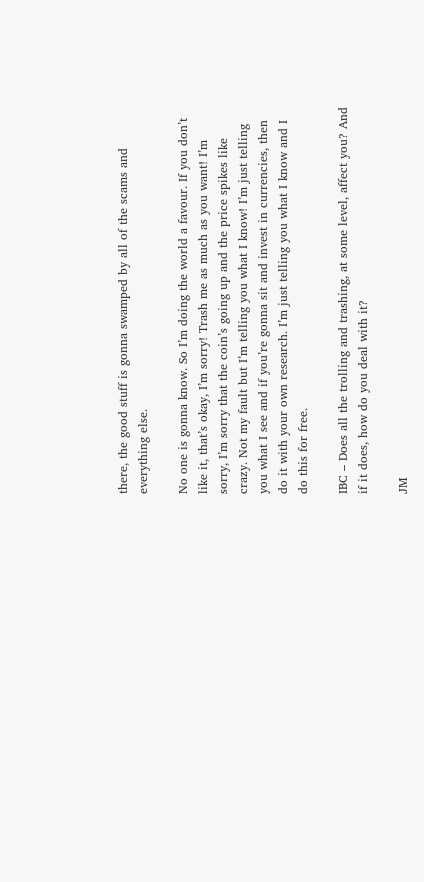there, the good stuff is gonna swamped by all of the scams and everything else.

No one is gonna know. So I’m doing the world a favour. If you don’t like it, that’s okay, I’m sorry! Trash me as much as you want! I’m sorry, I’m sorry that the coin’s going up and the price spikes like crazy. Not my fault but I’m telling you what I know! I’m just telling you what I see and if you’re gonna sit and invest in currencies, then do it with your own research. I’m just telling you what I know and I do this for free.

IBC – Does all the trolling and trashing, at some level, affect you? And if it does, how do you deal with it?

JM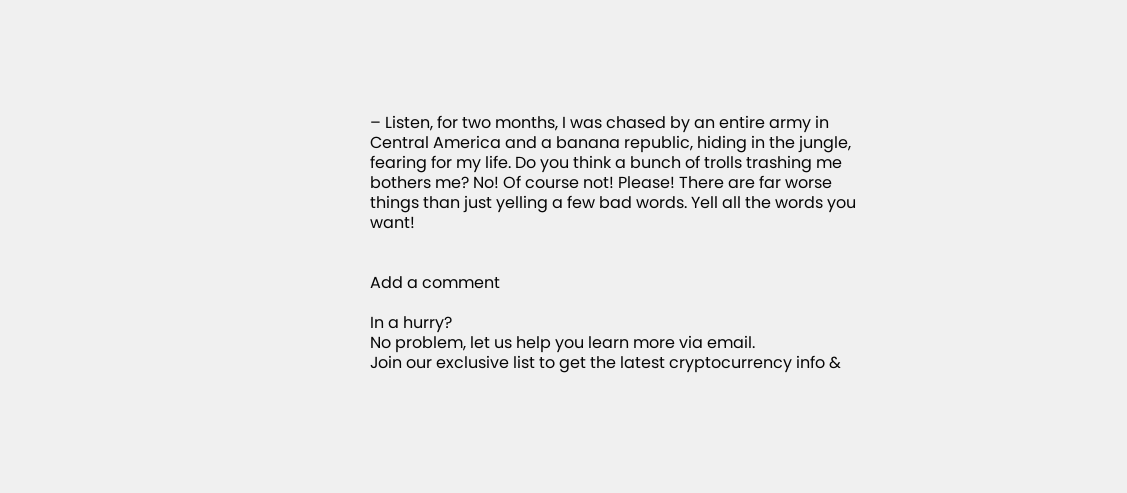– Listen, for two months, I was chased by an entire army in Central America and a banana republic, hiding in the jungle, fearing for my life. Do you think a bunch of trolls trashing me bothers me? No! Of course not! Please! There are far worse things than just yelling a few bad words. Yell all the words you want!


Add a comment

In a hurry?
No problem, let us help you learn more via email.
Join our exclusive list to get the latest cryptocurrency info &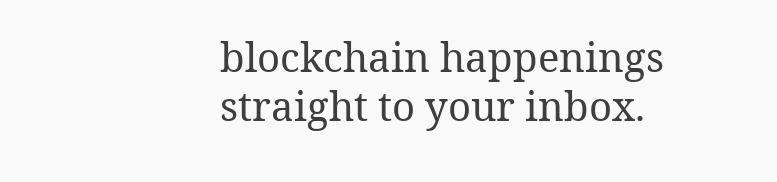blockchain happenings straight to your inbox.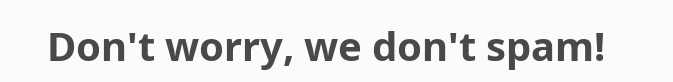Don't worry, we don't spam!